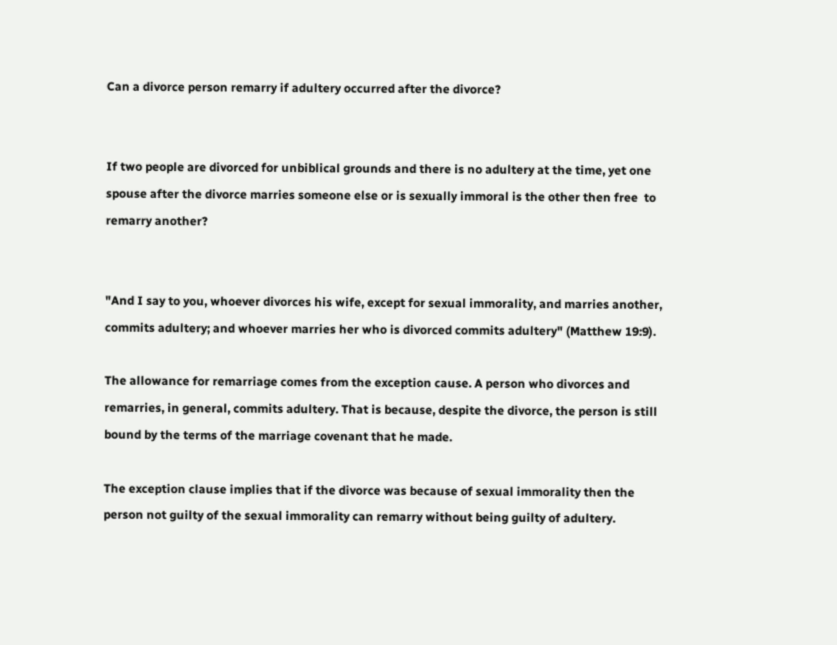Can a divorce person remarry if adultery occurred after the divorce?


If two people are divorced for unbiblical grounds and there is no adultery at the time, yet one spouse after the divorce marries someone else or is sexually immoral is the other then free  to remarry another?


"And I say to you, whoever divorces his wife, except for sexual immorality, and marries another, commits adultery; and whoever marries her who is divorced commits adultery" (Matthew 19:9).

The allowance for remarriage comes from the exception cause. A person who divorces and remarries, in general, commits adultery. That is because, despite the divorce, the person is still bound by the terms of the marriage covenant that he made.

The exception clause implies that if the divorce was because of sexual immorality then the person not guilty of the sexual immorality can remarry without being guilty of adultery.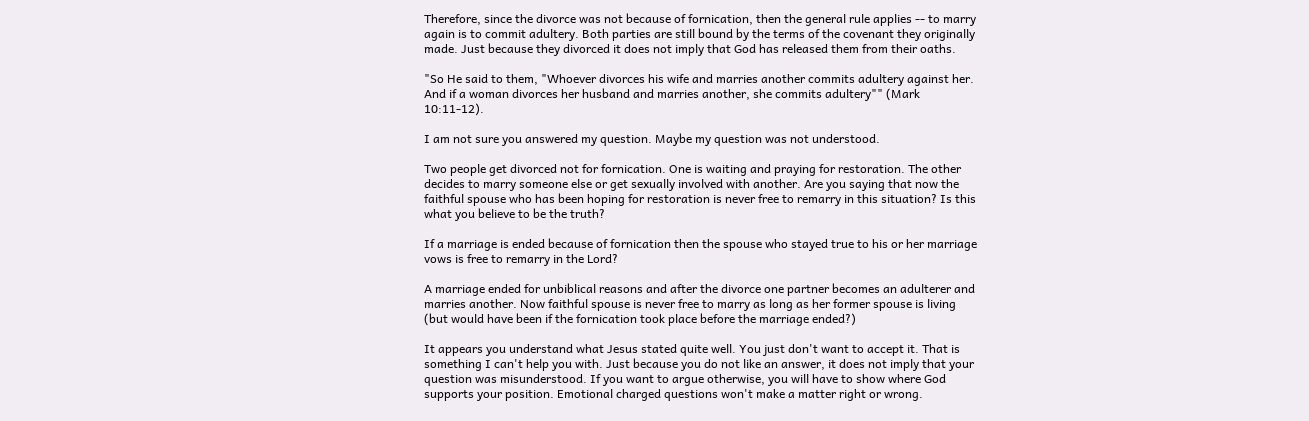Therefore, since the divorce was not because of fornication, then the general rule applies -- to marry again is to commit adultery. Both parties are still bound by the terms of the covenant they originally made. Just because they divorced it does not imply that God has released them from their oaths.

"So He said to them, "Whoever divorces his wife and marries another commits adultery against her. And if a woman divorces her husband and marries another, she commits adultery"" (Mark 10:11-12).

I am not sure you answered my question. Maybe my question was not understood.

Two people get divorced not for fornication. One is waiting and praying for restoration. The other decides to marry someone else or get sexually involved with another. Are you saying that now the faithful spouse who has been hoping for restoration is never free to remarry in this situation? Is this what you believe to be the truth?

If a marriage is ended because of fornication then the spouse who stayed true to his or her marriage vows is free to remarry in the Lord?

A marriage ended for unbiblical reasons and after the divorce one partner becomes an adulterer and marries another. Now faithful spouse is never free to marry as long as her former spouse is living (but would have been if the fornication took place before the marriage ended?)

It appears you understand what Jesus stated quite well. You just don't want to accept it. That is something I can't help you with. Just because you do not like an answer, it does not imply that your question was misunderstood. If you want to argue otherwise, you will have to show where God supports your position. Emotional charged questions won't make a matter right or wrong.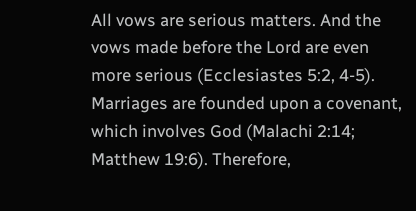All vows are serious matters. And the vows made before the Lord are even more serious (Ecclesiastes 5:2, 4-5). Marriages are founded upon a covenant, which involves God (Malachi 2:14; Matthew 19:6). Therefore,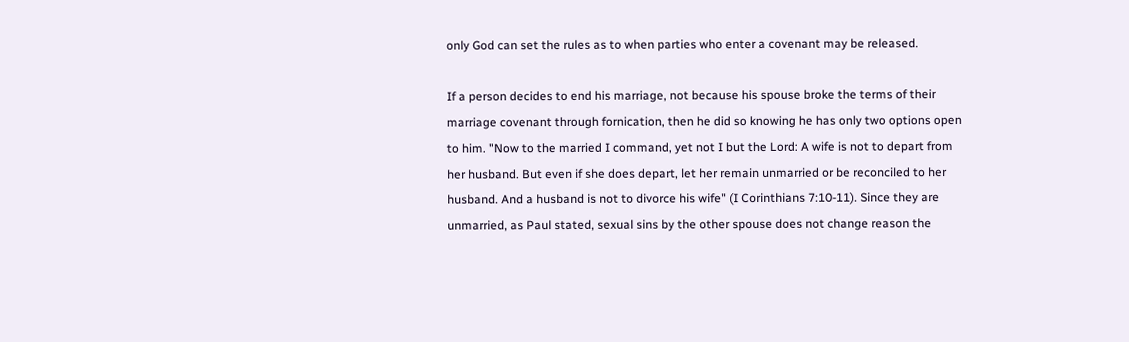only God can set the rules as to when parties who enter a covenant may be released.

If a person decides to end his marriage, not because his spouse broke the terms of their marriage covenant through fornication, then he did so knowing he has only two options open to him. "Now to the married I command, yet not I but the Lord: A wife is not to depart from her husband. But even if she does depart, let her remain unmarried or be reconciled to her husband. And a husband is not to divorce his wife" (I Corinthians 7:10-11). Since they are unmarried, as Paul stated, sexual sins by the other spouse does not change reason the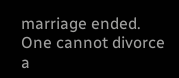marriage ended. One cannot divorce a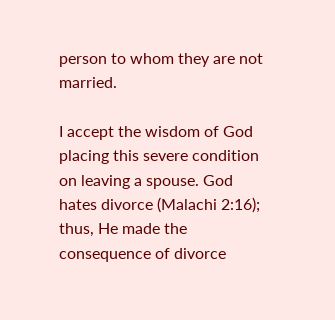person to whom they are not married.

I accept the wisdom of God placing this severe condition on leaving a spouse. God hates divorce (Malachi 2:16); thus, He made the consequence of divorce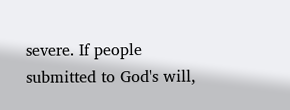severe. If people submitted to God's will,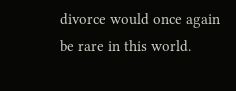divorce would once again be rare in this world.